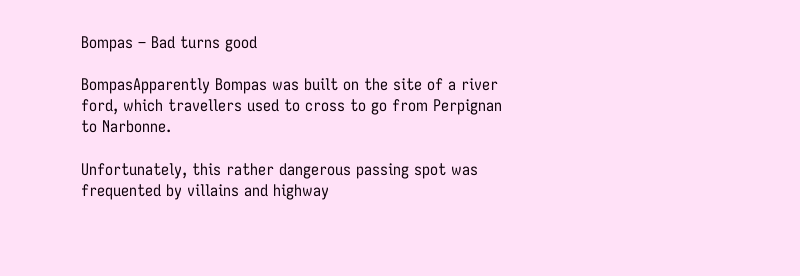Bompas – Bad turns good

BompasApparently Bompas was built on the site of a river ford, which travellers used to cross to go from Perpignan to Narbonne.

Unfortunately, this rather dangerous passing spot was frequented by villains and highway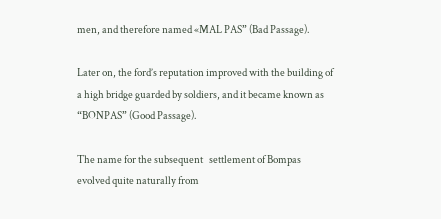men, and therefore named «MAL PAS” (Bad Passage).

Later on, the ford’s reputation improved with the building of a high bridge guarded by soldiers, and it became known as “BONPAS” (Good Passage).

The name for the subsequent   settlement of Bompas evolved quite naturally from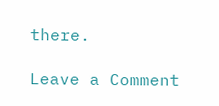there.

Leave a Comment